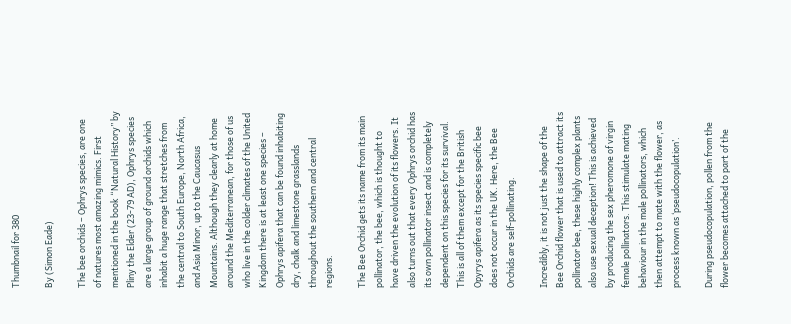Thumbnail for 380

By (Simon Eade)

The bee orchids – Ophrys species, are one of natures most amazing mimics. First mentioned in the book “Natural History” by Pliny the Elder (23-79 AD), Ophrys species are a large group of ground orchids which inhabit a huge range that stretches from the central to South Europe, North Africa, and Asia Minor, up to the Caucasus Mountains. Although they clearly at home around the Mediterranean, for those of us who live in the colder climates of the United Kingdom there is at least one species – Ophrys apifera that can be found inhabiting dry, chalk and limestone grasslands throughout the southern and central regions.

The Bee Orchid gets its name from its main pollinator, the bee, which is thought to have driven the evolution of its flowers. It also turns out that every Ophrys orchid has its own pollinator insect and is completely dependent on this species for its survival. This is all of them except for the British Opyrys apifera as its species specific bee does not occur in the UK. Here, the Bee Orchids are self-pollinating.

Incredibly, it is not just the shape of the Bee Orchid flower that is used to attract its pollinator bee, these highly complex plants also use sexual deception! This is achieved by producing the sex pheromone of virgin female pollinators. This stimulate mating behaviour in the male pollinators, which then attempt to mate with the flower, as process known as ‘pseudocopulation’.

During pseudocopulation, pollen from the flower becomes attached to part of the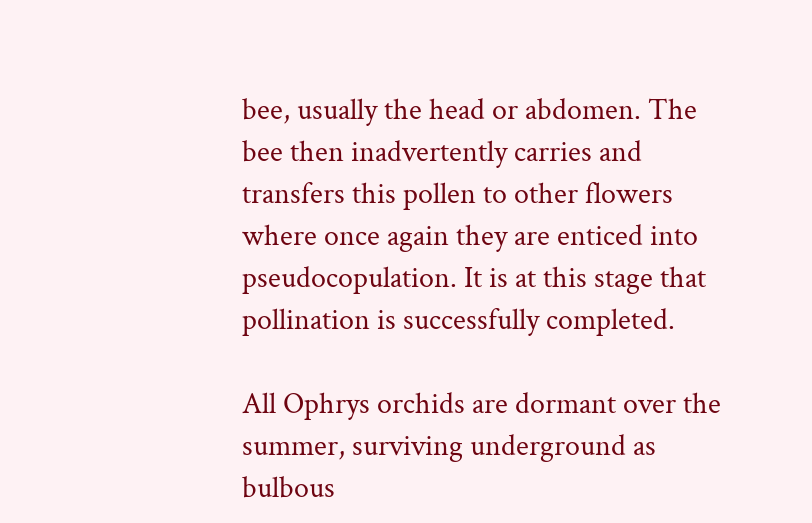bee, usually the head or abdomen. The bee then inadvertently carries and transfers this pollen to other flowers where once again they are enticed into pseudocopulation. It is at this stage that pollination is successfully completed.

All Ophrys orchids are dormant over the summer, surviving underground as bulbous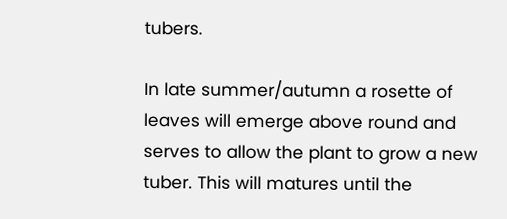tubers.

In late summer/autumn a rosette of leaves will emerge above round and serves to allow the plant to grow a new tuber. This will matures until the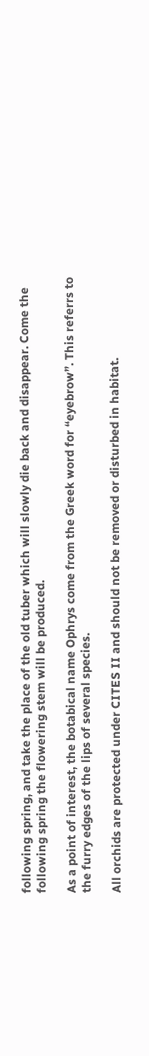following spring, and take the place of the old tuber which will slowly die back and disappear. Come the following spring the flowering stem will be produced.

As a point of interest, the botabical name Ophrys come from the Greek word for “eyebrow”. This referrs to the furry edges of the lips of several species.

All orchids are protected under CITES II and should not be removed or disturbed in habitat.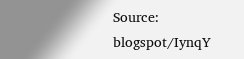Source: blogspot/IynqY